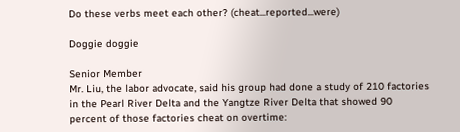Do these verbs meet each other? (cheat...reported...were)

Doggie doggie

Senior Member
Mr. Liu, the labor advocate, said his group had done a study of 210 factories in the Pearl River Delta and the Yangtze River Delta that showed 90 percent of those factories cheat on overtime: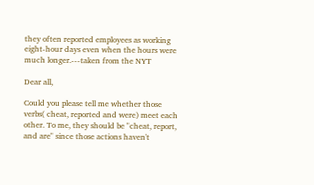they often reported employees as working eight-hour days even when the hours were much longer.---taken from the NYT

Dear all,

Could you please tell me whether those verbs( cheat, reported and were) meet each other. To me, they should be "cheat, report, and are" since those actions haven't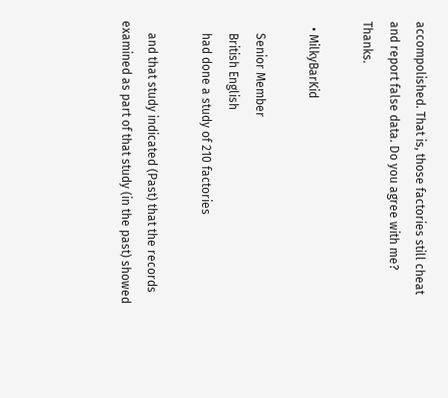accompolished. That is, those factories still cheat and report false data. Do you agree with me? Thanks.

  • MilkyBarKid

    Senior Member
    British English
    had done a study of 210 factories

    and that study indicated (Past) that the records examined as part of that study (in the past) showed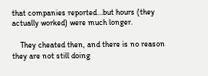that companies reported...but hours (they actually worked) were much longer.

    They cheated then, and there is no reason they are not still doing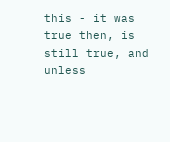this - it was true then, is still true, and unless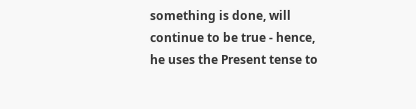something is done, will continue to be true - hence, he uses the Present tense to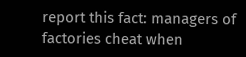report this fact: managers of factories cheat when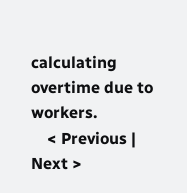calculating overtime due to workers.
    < Previous | Next >